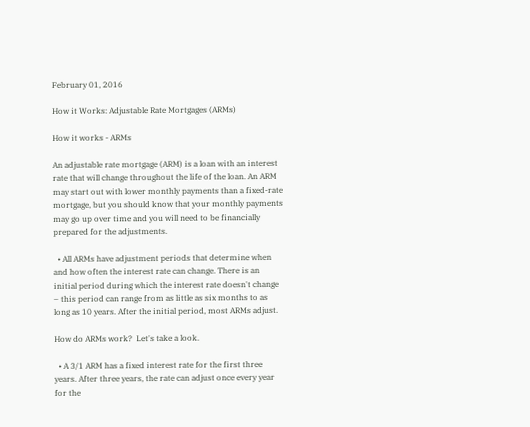February 01, 2016

How it Works: Adjustable Rate Mortgages (ARMs)

How it works - ARMs

An adjustable rate mortgage (ARM) is a loan with an interest rate that will change throughout the life of the loan. An ARM may start out with lower monthly payments than a fixed-rate mortgage, but you should know that your monthly payments may go up over time and you will need to be financially prepared for the adjustments.

  • All ARMs have adjustment periods that determine when and how often the interest rate can change. There is an initial period during which the interest rate doesn't change – this period can range from as little as six months to as long as 10 years. After the initial period, most ARMs adjust.

How do ARMs work?  Let's take a look.

  • A 3/1 ARM has a fixed interest rate for the first three years. After three years, the rate can adjust once every year for the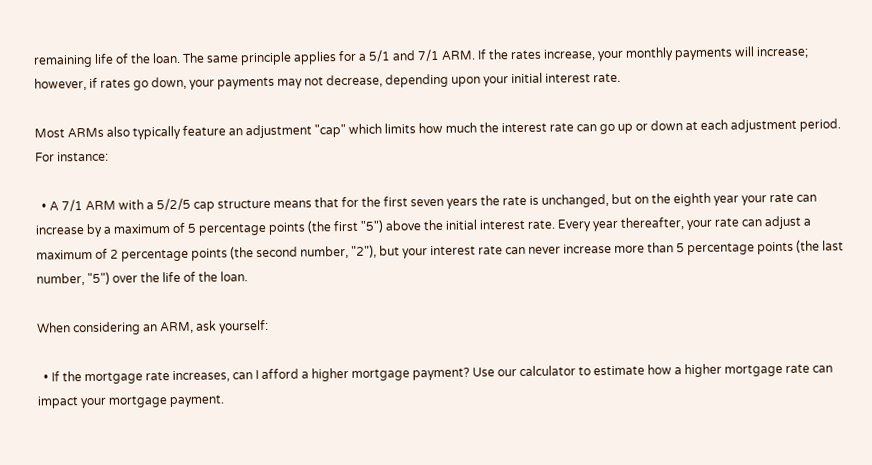remaining life of the loan. The same principle applies for a 5/1 and 7/1 ARM. If the rates increase, your monthly payments will increase; however, if rates go down, your payments may not decrease, depending upon your initial interest rate.

Most ARMs also typically feature an adjustment "cap" which limits how much the interest rate can go up or down at each adjustment period. For instance:

  • A 7/1 ARM with a 5/2/5 cap structure means that for the first seven years the rate is unchanged, but on the eighth year your rate can increase by a maximum of 5 percentage points (the first "5") above the initial interest rate. Every year thereafter, your rate can adjust a maximum of 2 percentage points (the second number, "2"), but your interest rate can never increase more than 5 percentage points (the last number, "5") over the life of the loan.

When considering an ARM, ask yourself:

  • If the mortgage rate increases, can I afford a higher mortgage payment? Use our calculator to estimate how a higher mortgage rate can impact your mortgage payment.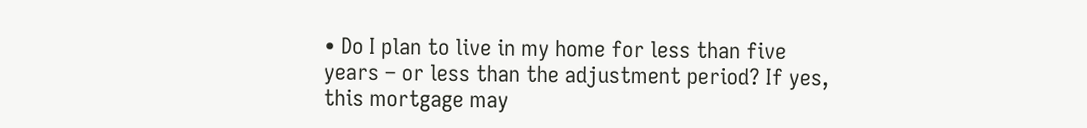• Do I plan to live in my home for less than five years – or less than the adjustment period? If yes, this mortgage may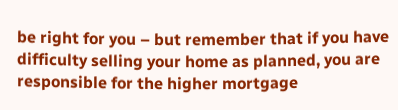be right for you – but remember that if you have difficulty selling your home as planned, you are responsible for the higher mortgage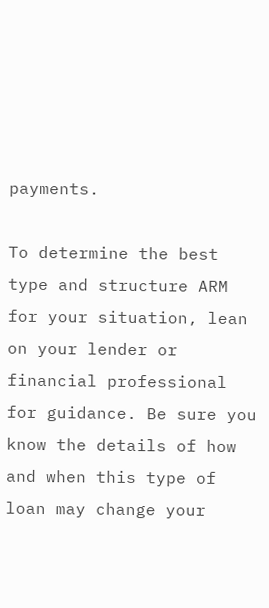payments.

To determine the best type and structure ARM for your situation, lean on your lender or financial professional for guidance. Be sure you know the details of how and when this type of loan may change your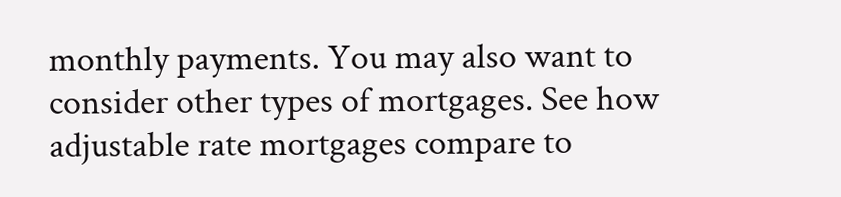monthly payments. You may also want to consider other types of mortgages. See how adjustable rate mortgages compare to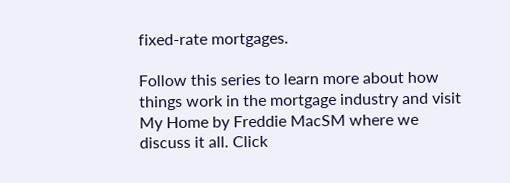fixed-rate mortgages.

Follow this series to learn more about how things work in the mortgage industry and visit My Home by Freddie MacSM where we discuss it all. Click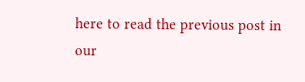here to read the previous post in our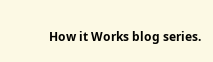How it Works blog series.